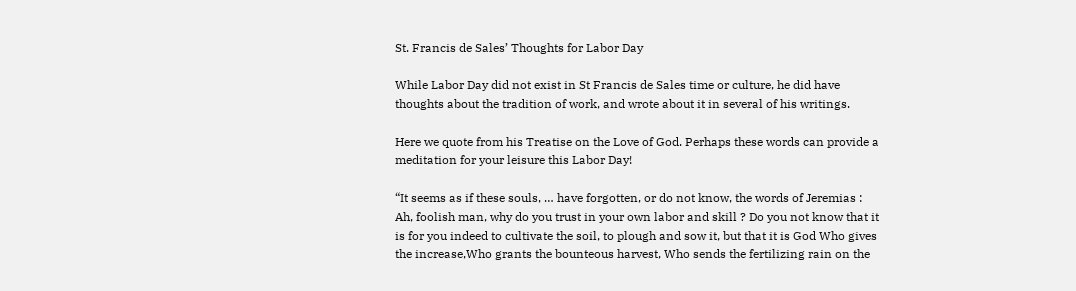St. Francis de Sales’ Thoughts for Labor Day

While Labor Day did not exist in St Francis de Sales time or culture, he did have thoughts about the tradition of work, and wrote about it in several of his writings.

Here we quote from his Treatise on the Love of God. Perhaps these words can provide a meditation for your leisure this Labor Day!

“It seems as if these souls, … have forgotten, or do not know, the words of Jeremias : Ah, foolish man, why do you trust in your own labor and skill ? Do you not know that it is for you indeed to cultivate the soil, to plough and sow it, but that it is God Who gives the increase,Who grants the bounteous harvest, Who sends the fertilizing rain on the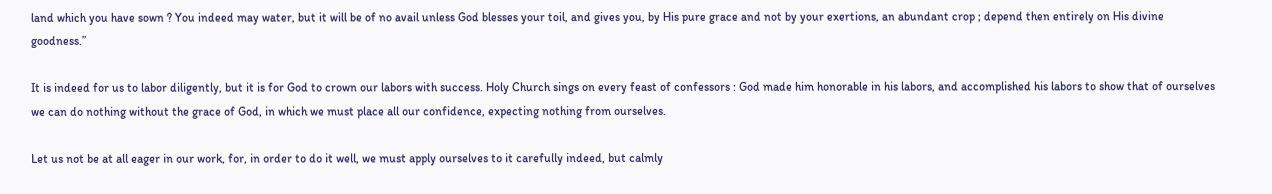land which you have sown ? You indeed may water, but it will be of no avail unless God blesses your toil, and gives you, by His pure grace and not by your exertions, an abundant crop ; depend then entirely on His divine goodness.”

It is indeed for us to labor diligently, but it is for God to crown our labors with success. Holy Church sings on every feast of confessors : God made him honorable in his labors, and accomplished his labors to show that of ourselves we can do nothing without the grace of God, in which we must place all our confidence, expecting nothing from ourselves.

Let us not be at all eager in our work, for, in order to do it well, we must apply ourselves to it carefully indeed, but calmly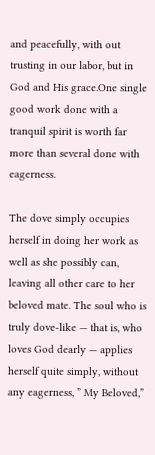and peacefully, with out trusting in our labor, but in God and His grace.One single good work done with a tranquil spirit is worth far more than several done with eagerness.

The dove simply occupies herself in doing her work as well as she possibly can, leaving all other care to her beloved mate. The soul who is truly dove-like — that is, who loves God dearly — applies herself quite simply, without any eagerness, ” My Beloved,”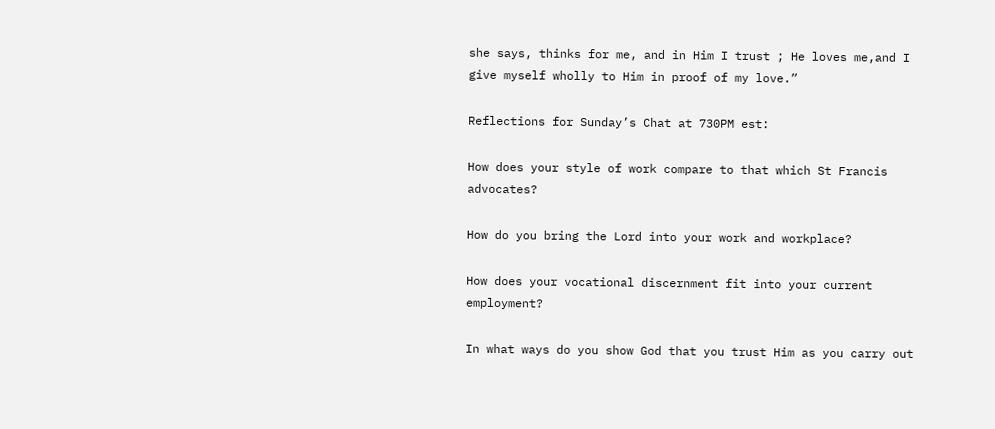she says, thinks for me, and in Him I trust ; He loves me,and I give myself wholly to Him in proof of my love.”

Reflections for Sunday’s Chat at 730PM est:

How does your style of work compare to that which St Francis advocates?

How do you bring the Lord into your work and workplace?

How does your vocational discernment fit into your current employment?

In what ways do you show God that you trust Him as you carry out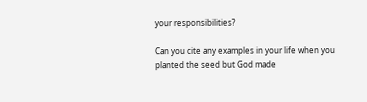your responsibilities?

Can you cite any examples in your life when you planted the seed but God made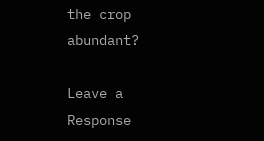the crop abundant?

Leave a Response